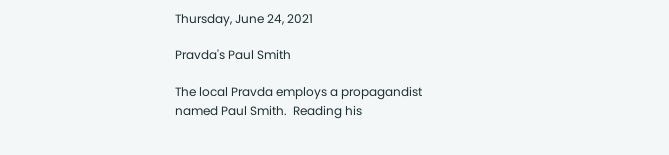Thursday, June 24, 2021

Pravda's Paul Smith

The local Pravda employs a propagandist named Paul Smith.  Reading his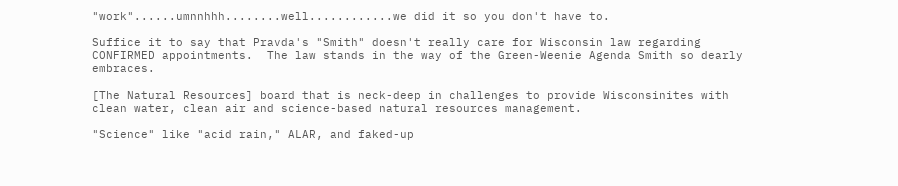"work"......umnnhhh........well............we did it so you don't have to.

Suffice it to say that Pravda's "Smith" doesn't really care for Wisconsin law regarding CONFIRMED appointments.  The law stands in the way of the Green-Weenie Agenda Smith so dearly embraces.

[The Natural Resources] board that is neck-deep in challenges to provide Wisconsinites with clean water, clean air and science-based natural resources management.

"Science" like "acid rain," ALAR, and faked-up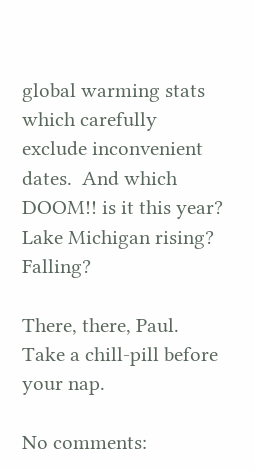global warming stats which carefully exclude inconvenient dates.  And which DOOM!! is it this year?  Lake Michigan rising?  Falling?

There, there, Paul.  Take a chill-pill before your nap.

No comments: